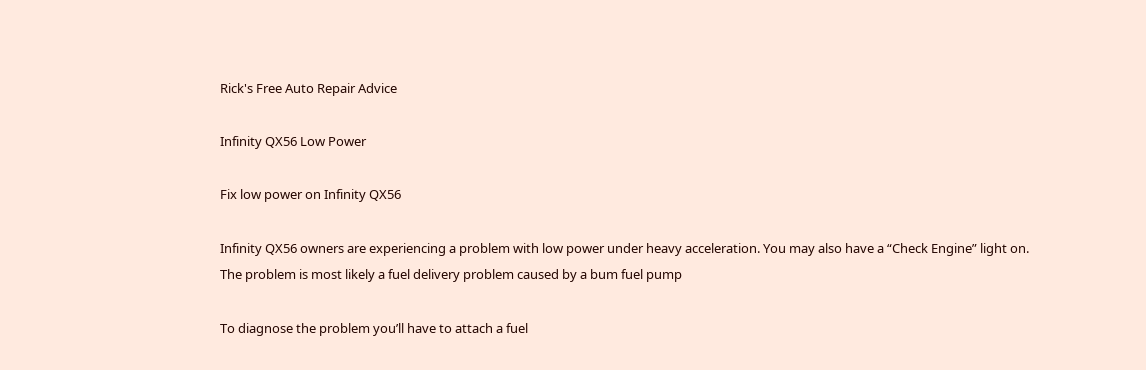Rick's Free Auto Repair Advice

Infinity QX56 Low Power

Fix low power on Infinity QX56

Infinity QX56 owners are experiencing a problem with low power under heavy acceleration. You may also have a “Check Engine” light on. The problem is most likely a fuel delivery problem caused by a bum fuel pump

To diagnose the problem you’ll have to attach a fuel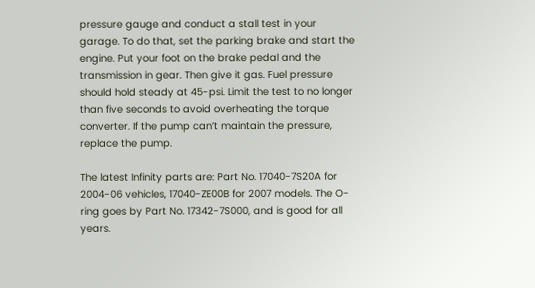pressure gauge and conduct a stall test in your garage. To do that, set the parking brake and start the engine. Put your foot on the brake pedal and the transmission in gear. Then give it gas. Fuel pressure should hold steady at 45-psi. Limit the test to no longer than five seconds to avoid overheating the torque converter. If the pump can’t maintain the pressure, replace the pump.

The latest Infinity parts are: Part No. 17040-7S20A for 2004-06 vehicles, 17040-ZE00B for 2007 models. The O-ring goes by Part No. 17342-7S000, and is good for all years.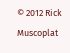© 2012 Rick Muscoplat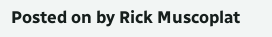Posted on by Rick Muscoplat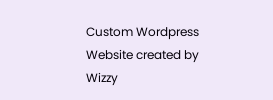Custom Wordpress Website created by Wizzy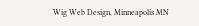Wig Web Design, Minneapolis MN